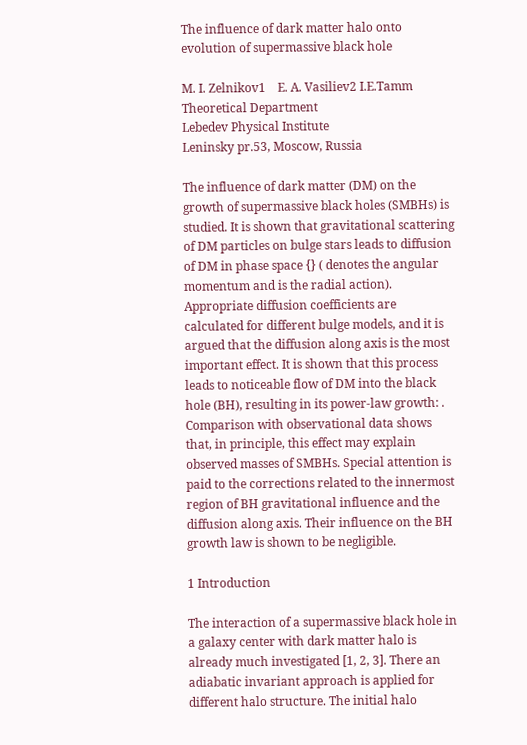The influence of dark matter halo onto evolution of supermassive black hole

M. I. Zelnikov1    E. A. Vasiliev2 I.E.Tamm Theoretical Department
Lebedev Physical Institute
Leninsky pr.53, Moscow, Russia

The influence of dark matter (DM) on the growth of supermassive black holes (SMBHs) is studied. It is shown that gravitational scattering of DM particles on bulge stars leads to diffusion of DM in phase space {} ( denotes the angular momentum and is the radial action). Appropriate diffusion coefficients are calculated for different bulge models, and it is argued that the diffusion along axis is the most important effect. It is shown that this process leads to noticeable flow of DM into the black hole (BH), resulting in its power-law growth: . Comparison with observational data shows that, in principle, this effect may explain observed masses of SMBHs. Special attention is paid to the corrections related to the innermost region of BH gravitational influence and the diffusion along axis. Their influence on the BH growth law is shown to be negligible.

1 Introduction

The interaction of a supermassive black hole in a galaxy center with dark matter halo is already much investigated [1, 2, 3]. There an adiabatic invariant approach is applied for different halo structure. The initial halo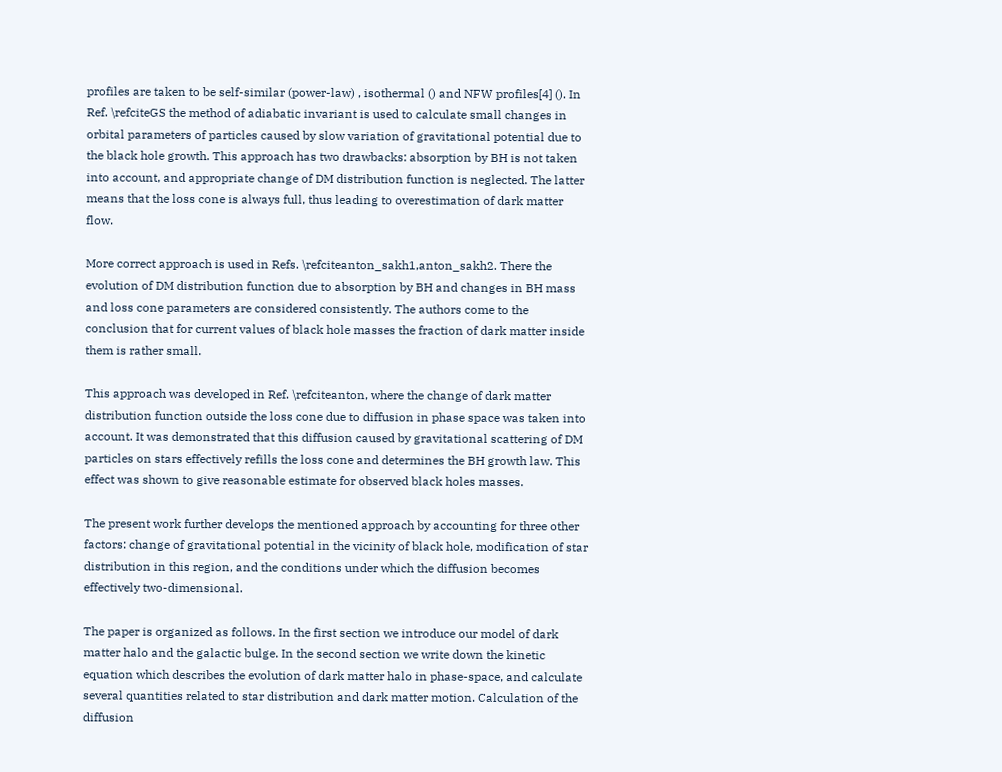profiles are taken to be self-similar (power-law) , isothermal () and NFW profiles[4] (). In Ref. \refciteGS the method of adiabatic invariant is used to calculate small changes in orbital parameters of particles caused by slow variation of gravitational potential due to the black hole growth. This approach has two drawbacks: absorption by BH is not taken into account, and appropriate change of DM distribution function is neglected. The latter means that the loss cone is always full, thus leading to overestimation of dark matter flow.

More correct approach is used in Refs. \refciteanton_sakh1,anton_sakh2. There the evolution of DM distribution function due to absorption by BH and changes in BH mass and loss cone parameters are considered consistently. The authors come to the conclusion that for current values of black hole masses the fraction of dark matter inside them is rather small.

This approach was developed in Ref. \refciteanton, where the change of dark matter distribution function outside the loss cone due to diffusion in phase space was taken into account. It was demonstrated that this diffusion caused by gravitational scattering of DM particles on stars effectively refills the loss cone and determines the BH growth law. This effect was shown to give reasonable estimate for observed black holes masses.

The present work further develops the mentioned approach by accounting for three other factors: change of gravitational potential in the vicinity of black hole, modification of star distribution in this region, and the conditions under which the diffusion becomes effectively two-dimensional.

The paper is organized as follows. In the first section we introduce our model of dark matter halo and the galactic bulge. In the second section we write down the kinetic equation which describes the evolution of dark matter halo in phase-space, and calculate several quantities related to star distribution and dark matter motion. Calculation of the diffusion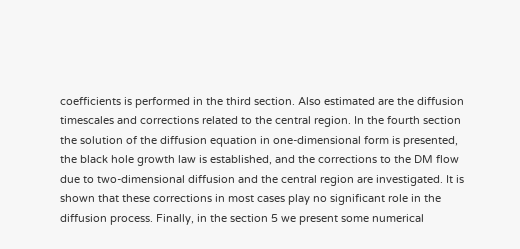coefficients is performed in the third section. Also estimated are the diffusion timescales and corrections related to the central region. In the fourth section the solution of the diffusion equation in one-dimensional form is presented, the black hole growth law is established, and the corrections to the DM flow due to two-dimensional diffusion and the central region are investigated. It is shown that these corrections in most cases play no significant role in the diffusion process. Finally, in the section 5 we present some numerical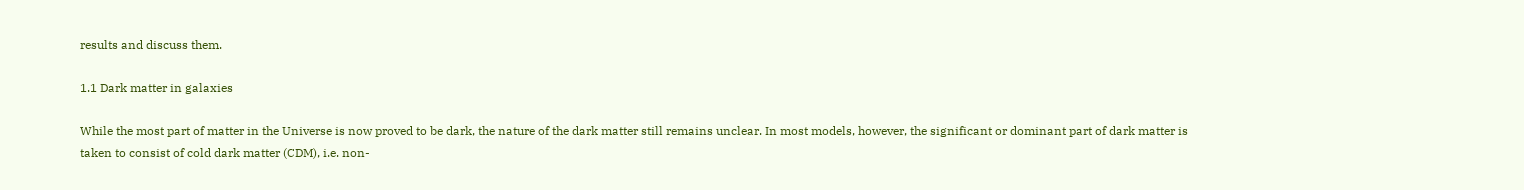results and discuss them.

1.1 Dark matter in galaxies

While the most part of matter in the Universe is now proved to be dark, the nature of the dark matter still remains unclear. In most models, however, the significant or dominant part of dark matter is taken to consist of cold dark matter (CDM), i.e. non-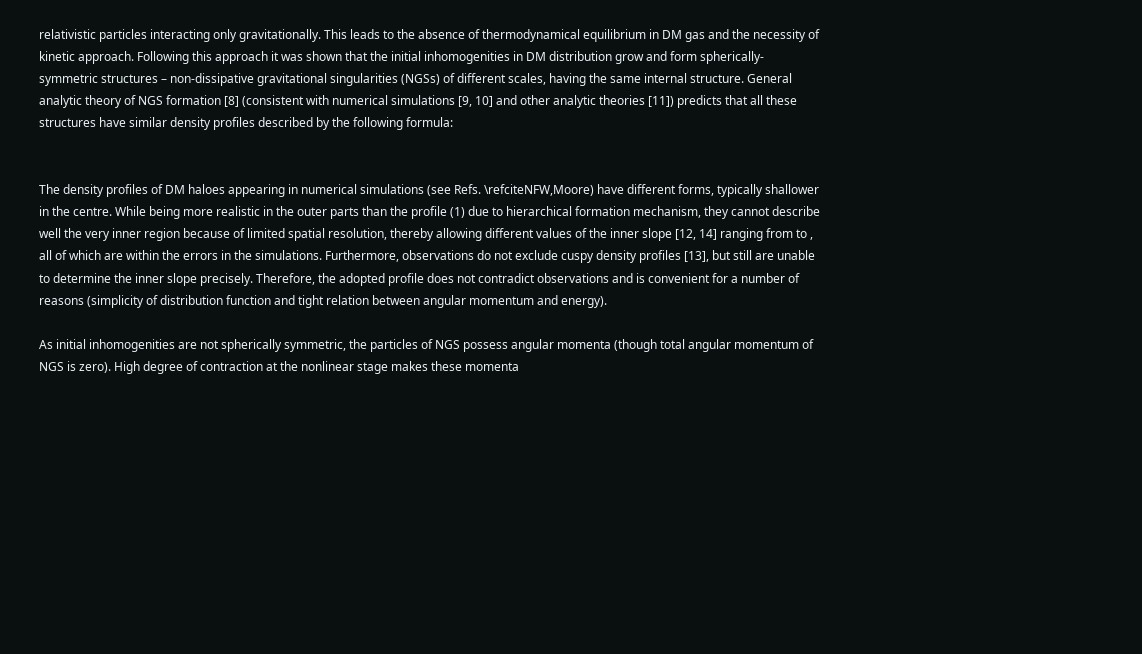relativistic particles interacting only gravitationally. This leads to the absence of thermodynamical equilibrium in DM gas and the necessity of kinetic approach. Following this approach it was shown that the initial inhomogenities in DM distribution grow and form spherically-symmetric structures – non-dissipative gravitational singularities (NGSs) of different scales, having the same internal structure. General analytic theory of NGS formation [8] (consistent with numerical simulations [9, 10] and other analytic theories [11]) predicts that all these structures have similar density profiles described by the following formula:


The density profiles of DM haloes appearing in numerical simulations (see Refs. \refciteNFW,Moore) have different forms, typically shallower in the centre. While being more realistic in the outer parts than the profile (1) due to hierarchical formation mechanism, they cannot describe well the very inner region because of limited spatial resolution, thereby allowing different values of the inner slope [12, 14] ranging from to , all of which are within the errors in the simulations. Furthermore, observations do not exclude cuspy density profiles [13], but still are unable to determine the inner slope precisely. Therefore, the adopted profile does not contradict observations and is convenient for a number of reasons (simplicity of distribution function and tight relation between angular momentum and energy).

As initial inhomogenities are not spherically symmetric, the particles of NGS possess angular momenta (though total angular momentum of NGS is zero). High degree of contraction at the nonlinear stage makes these momenta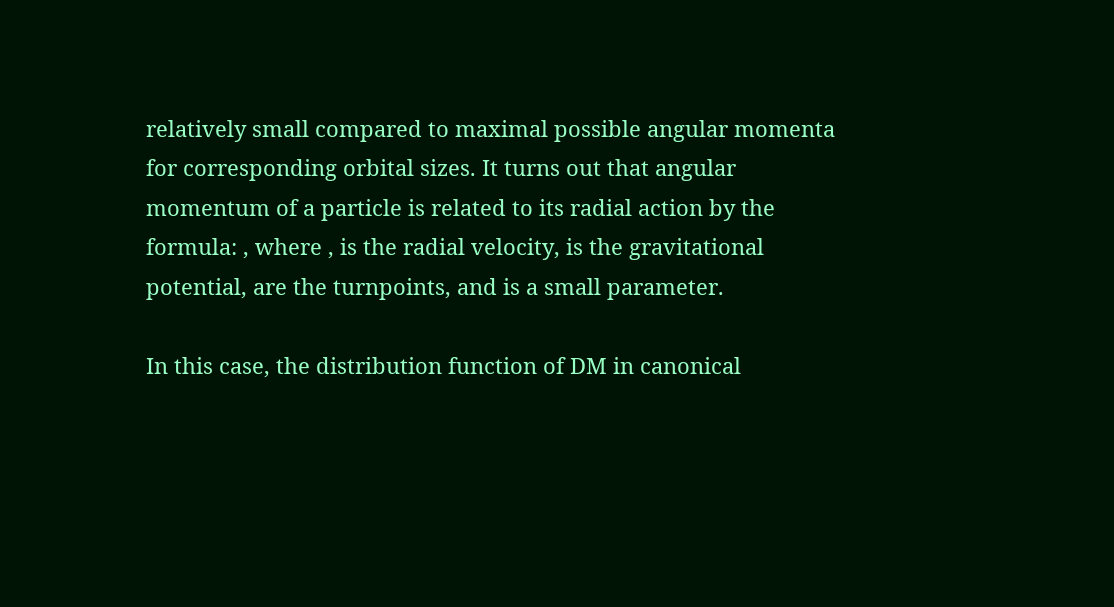relatively small compared to maximal possible angular momenta for corresponding orbital sizes. It turns out that angular momentum of a particle is related to its radial action by the formula: , where , is the radial velocity, is the gravitational potential, are the turnpoints, and is a small parameter.

In this case, the distribution function of DM in canonical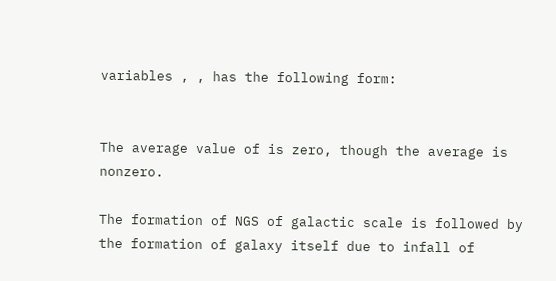variables , , has the following form:


The average value of is zero, though the average is nonzero.

The formation of NGS of galactic scale is followed by the formation of galaxy itself due to infall of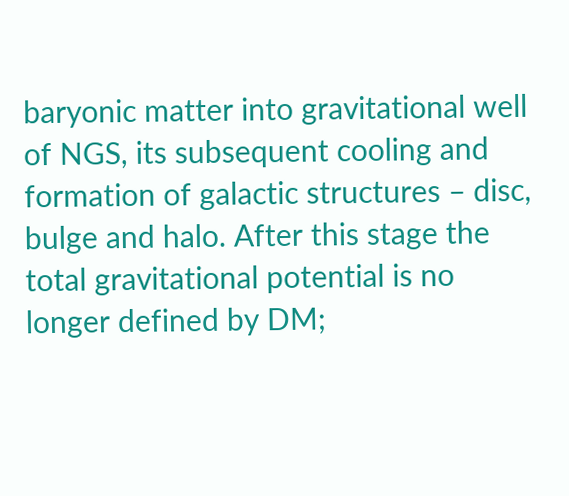baryonic matter into gravitational well of NGS, its subsequent cooling and formation of galactic structures – disc, bulge and halo. After this stage the total gravitational potential is no longer defined by DM;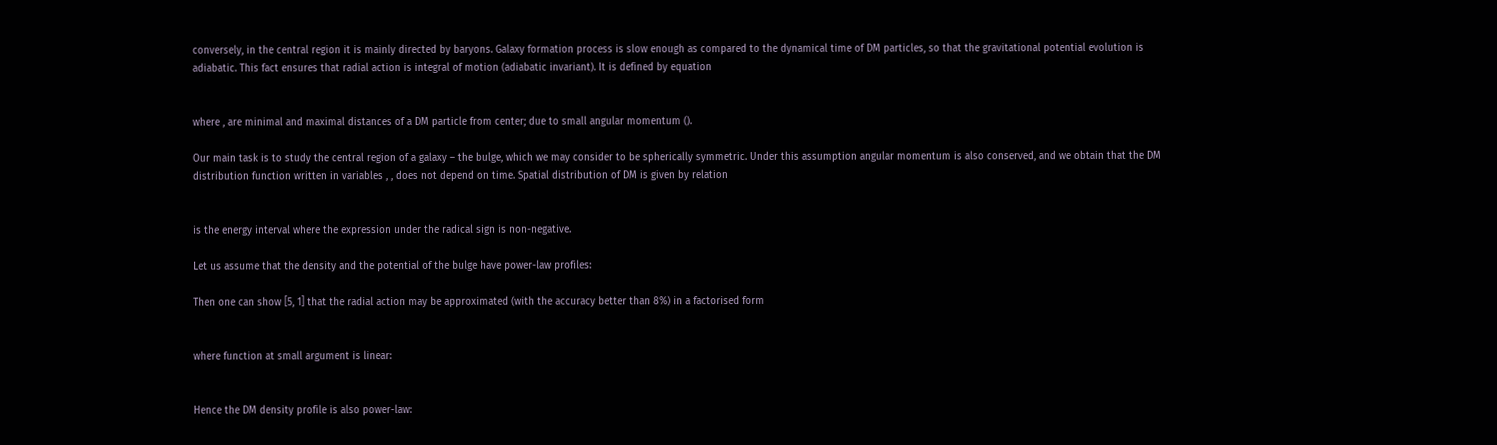conversely, in the central region it is mainly directed by baryons. Galaxy formation process is slow enough as compared to the dynamical time of DM particles, so that the gravitational potential evolution is adiabatic. This fact ensures that radial action is integral of motion (adiabatic invariant). It is defined by equation


where , are minimal and maximal distances of a DM particle from center; due to small angular momentum ().

Our main task is to study the central region of a galaxy – the bulge, which we may consider to be spherically symmetric. Under this assumption angular momentum is also conserved, and we obtain that the DM distribution function written in variables , , does not depend on time. Spatial distribution of DM is given by relation


is the energy interval where the expression under the radical sign is non-negative.

Let us assume that the density and the potential of the bulge have power-law profiles:

Then one can show [5, 1] that the radial action may be approximated (with the accuracy better than 8%) in a factorised form


where function at small argument is linear:


Hence the DM density profile is also power-law: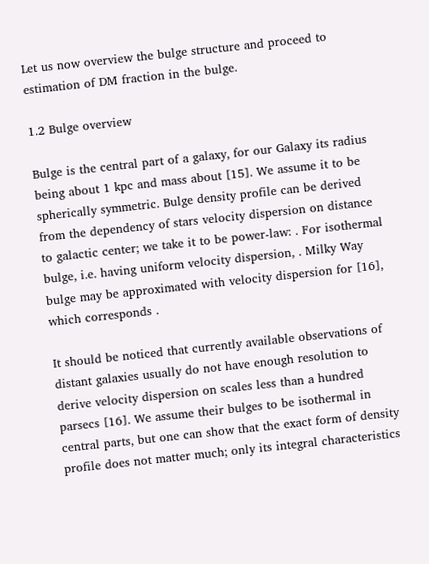Let us now overview the bulge structure and proceed to estimation of DM fraction in the bulge.

1.2 Bulge overview

Bulge is the central part of a galaxy, for our Galaxy its radius being about 1 kpc and mass about [15]. We assume it to be spherically symmetric. Bulge density profile can be derived from the dependency of stars velocity dispersion on distance to galactic center; we take it to be power-law: . For isothermal bulge, i.e. having uniform velocity dispersion, . Milky Way bulge may be approximated with velocity dispersion for [16], which corresponds .

It should be noticed that currently available observations of distant galaxies usually do not have enough resolution to derive velocity dispersion on scales less than a hundred parsecs [16]. We assume their bulges to be isothermal in central parts, but one can show that the exact form of density profile does not matter much; only its integral characteristics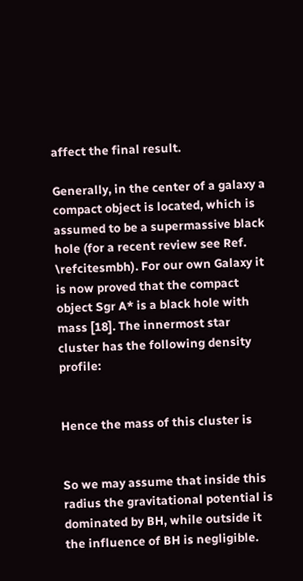affect the final result.

Generally, in the center of a galaxy a compact object is located, which is assumed to be a supermassive black hole (for a recent review see Ref. \refcitesmbh). For our own Galaxy it is now proved that the compact object Sgr A* is a black hole with mass [18]. The innermost star cluster has the following density profile:


Hence the mass of this cluster is


So we may assume that inside this radius the gravitational potential is dominated by BH, while outside it the influence of BH is negligible.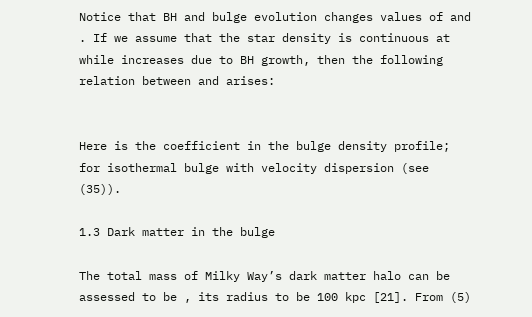Notice that BH and bulge evolution changes values of and . If we assume that the star density is continuous at while increases due to BH growth, then the following relation between and arises:


Here is the coefficient in the bulge density profile; for isothermal bulge with velocity dispersion (see (35)).

1.3 Dark matter in the bulge

The total mass of Milky Way’s dark matter halo can be assessed to be , its radius to be 100 kpc [21]. From (5)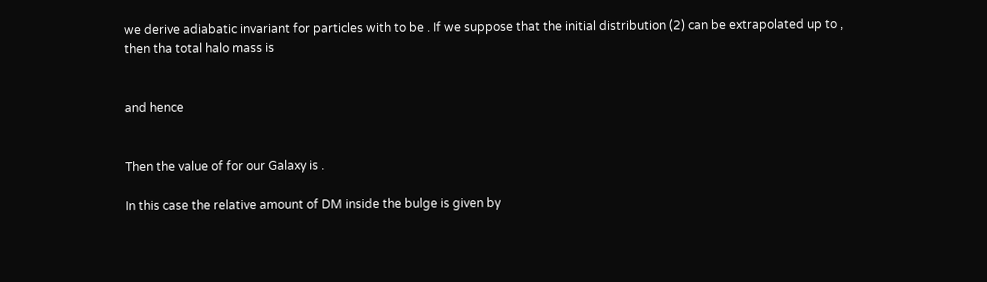we derive adiabatic invariant for particles with to be . If we suppose that the initial distribution (2) can be extrapolated up to , then tha total halo mass is


and hence


Then the value of for our Galaxy is .

In this case the relative amount of DM inside the bulge is given by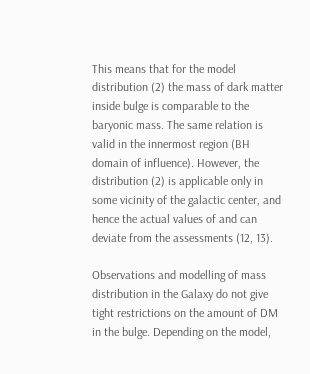This means that for the model distribution (2) the mass of dark matter inside bulge is comparable to the baryonic mass. The same relation is valid in the innermost region (BH domain of influence). However, the distribution (2) is applicable only in some vicinity of the galactic center, and hence the actual values of and can deviate from the assessments (12, 13).

Observations and modelling of mass distribution in the Galaxy do not give tight restrictions on the amount of DM in the bulge. Depending on the model,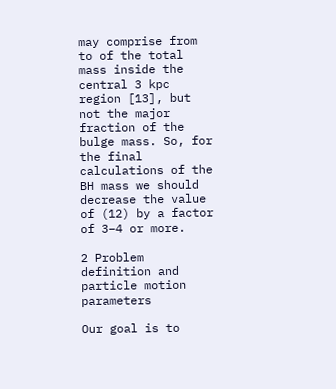may comprise from to of the total mass inside the central 3 kpc region [13], but not the major fraction of the bulge mass. So, for the final calculations of the BH mass we should decrease the value of (12) by a factor of 3–4 or more.

2 Problem definition and particle motion parameters

Our goal is to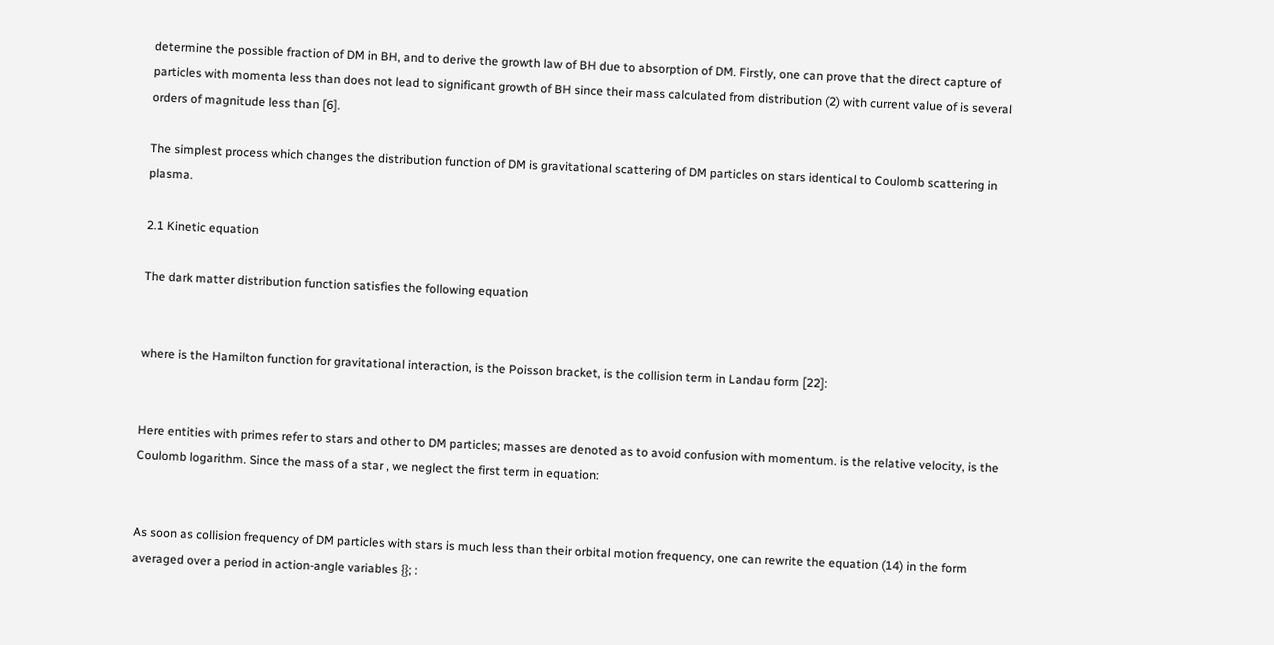determine the possible fraction of DM in BH, and to derive the growth law of BH due to absorption of DM. Firstly, one can prove that the direct capture of particles with momenta less than does not lead to significant growth of BH since their mass calculated from distribution (2) with current value of is several orders of magnitude less than [6].

The simplest process which changes the distribution function of DM is gravitational scattering of DM particles on stars identical to Coulomb scattering in plasma.

2.1 Kinetic equation

The dark matter distribution function satisfies the following equation


where is the Hamilton function for gravitational interaction, is the Poisson bracket, is the collision term in Landau form [22]:


Here entities with primes refer to stars and other to DM particles; masses are denoted as to avoid confusion with momentum. is the relative velocity, is the Coulomb logarithm. Since the mass of a star , we neglect the first term in equation:


As soon as collision frequency of DM particles with stars is much less than their orbital motion frequency, one can rewrite the equation (14) in the form averaged over a period in action-angle variables {}; :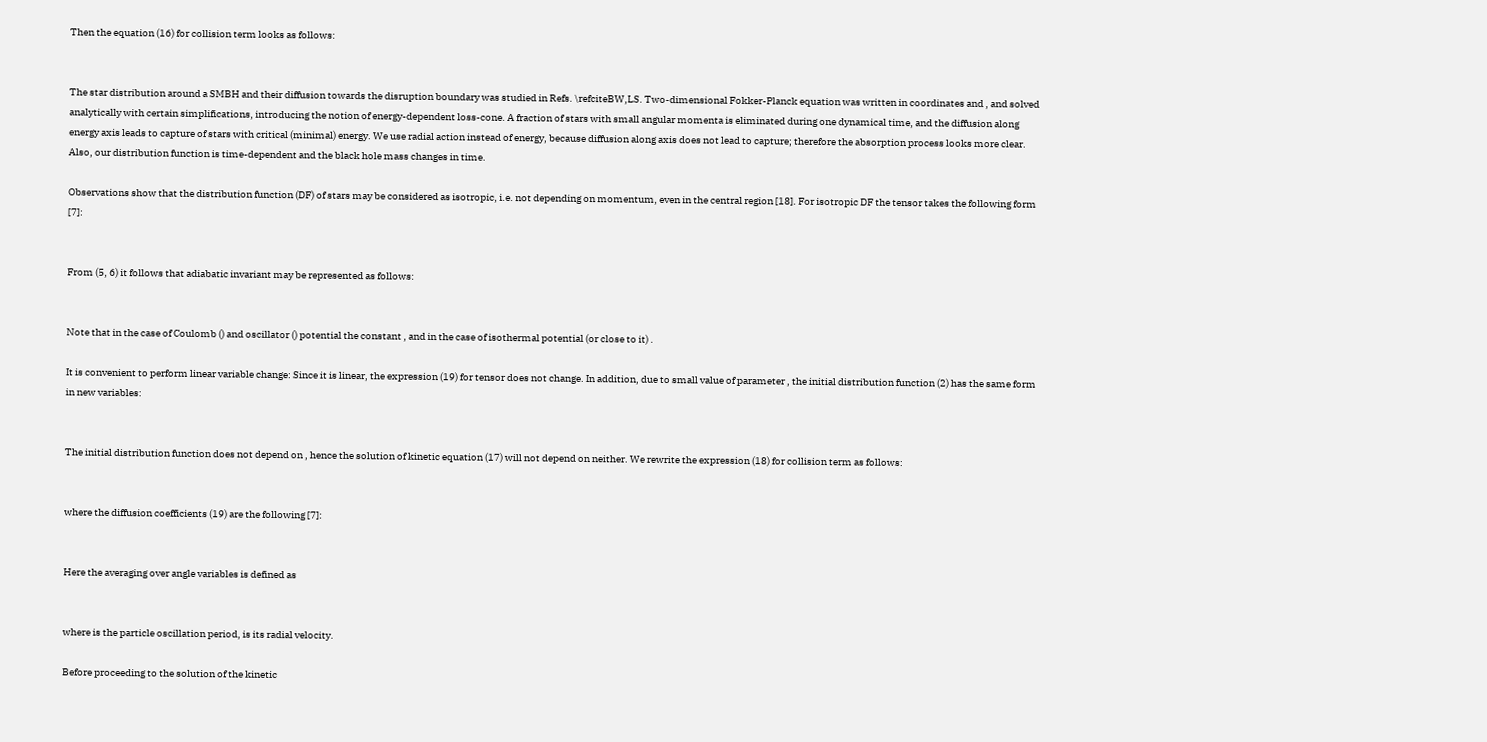Then the equation (16) for collision term looks as follows:


The star distribution around a SMBH and their diffusion towards the disruption boundary was studied in Refs. \refciteBW,LS. Two-dimensional Fokker-Planck equation was written in coordinates and , and solved analytically with certain simplifications, introducing the notion of energy-dependent loss-cone. A fraction of stars with small angular momenta is eliminated during one dynamical time, and the diffusion along energy axis leads to capture of stars with critical (minimal) energy. We use radial action instead of energy, because diffusion along axis does not lead to capture; therefore the absorption process looks more clear. Also, our distribution function is time-dependent and the black hole mass changes in time.

Observations show that the distribution function (DF) of stars may be considered as isotropic, i.e. not depending on momentum, even in the central region [18]. For isotropic DF the tensor takes the following form [7]:


From (5, 6) it follows that adiabatic invariant may be represented as follows:


Note that in the case of Coulomb () and oscillator () potential the constant , and in the case of isothermal potential (or close to it) .

It is convenient to perform linear variable change: Since it is linear, the expression (19) for tensor does not change. In addition, due to small value of parameter , the initial distribution function (2) has the same form in new variables:


The initial distribution function does not depend on , hence the solution of kinetic equation (17) will not depend on neither. We rewrite the expression (18) for collision term as follows:


where the diffusion coefficients (19) are the following [7]:


Here the averaging over angle variables is defined as


where is the particle oscillation period, is its radial velocity.

Before proceeding to the solution of the kinetic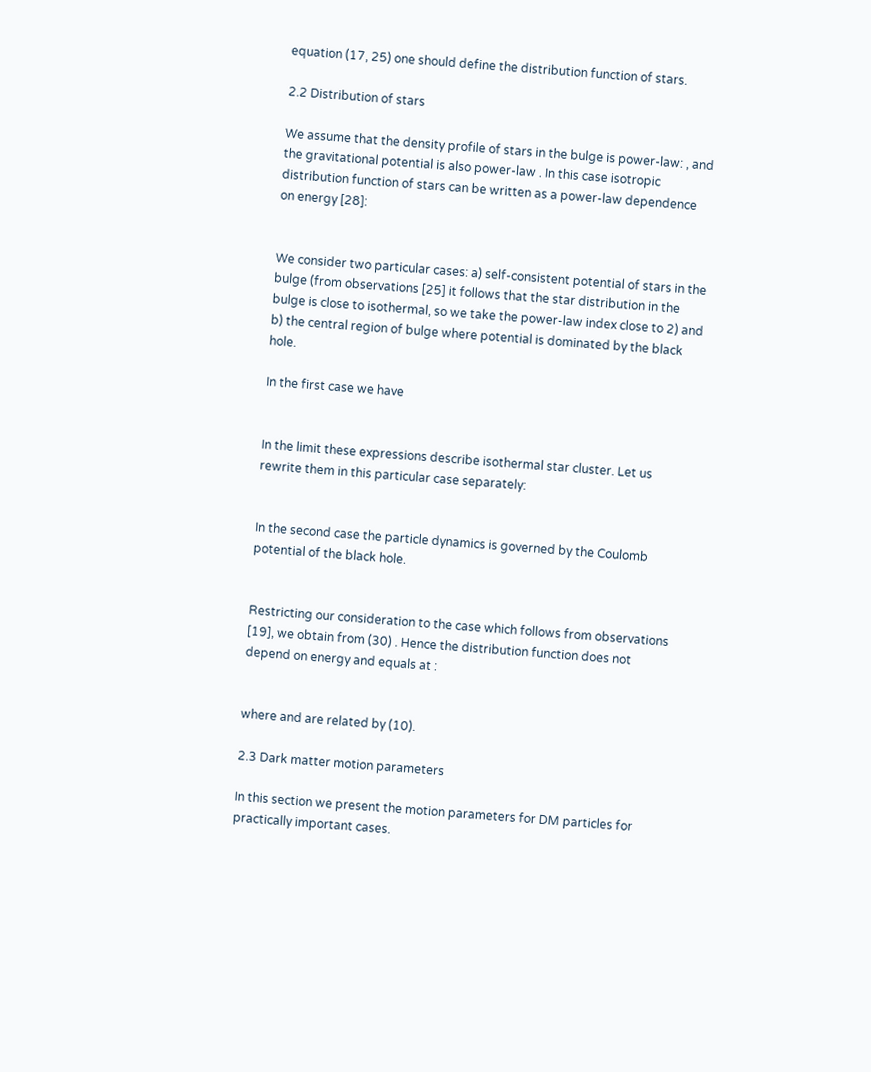equation (17, 25) one should define the distribution function of stars.

2.2 Distribution of stars

We assume that the density profile of stars in the bulge is power-law: , and the gravitational potential is also power-law . In this case isotropic distribution function of stars can be written as a power-law dependence on energy [28]:


We consider two particular cases: a) self-consistent potential of stars in the bulge (from observations [25] it follows that the star distribution in the bulge is close to isothermal, so we take the power-law index close to 2) and b) the central region of bulge where potential is dominated by the black hole.

In the first case we have


In the limit these expressions describe isothermal star cluster. Let us rewrite them in this particular case separately:


In the second case the particle dynamics is governed by the Coulomb potential of the black hole.


Restricting our consideration to the case which follows from observations [19], we obtain from (30) . Hence the distribution function does not depend on energy and equals at :


where and are related by (10).

2.3 Dark matter motion parameters

In this section we present the motion parameters for DM particles for practically important cases.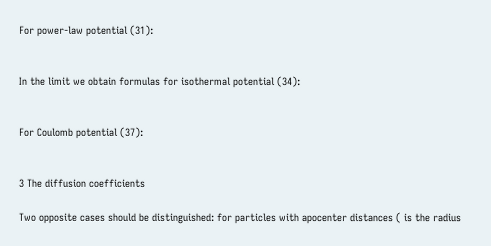For power-law potential (31):


In the limit we obtain formulas for isothermal potential (34):


For Coulomb potential (37):


3 The diffusion coefficients

Two opposite cases should be distinguished: for particles with apocenter distances ( is the radius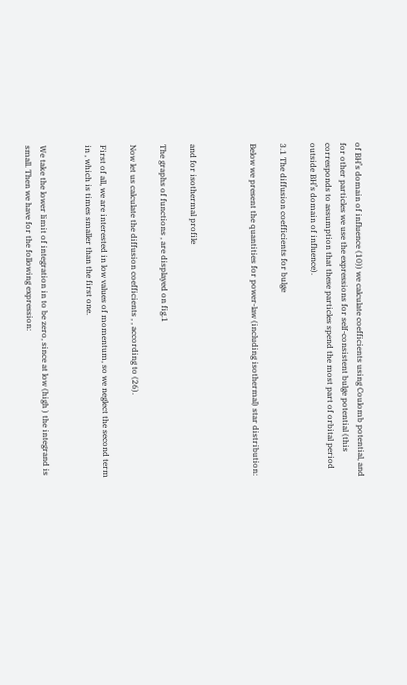of BH’s domain of influence (10)) we calculate coefficients using Coulomb potential, and for other particles we use the expressions for self-consistent bulge potential (this corresponds to assumption that these particles spend the most part of orbital period outside BH’s domain of influence).

3.1 The diffusion coefficients for bulge

Below we present the quantities for power-law (including isothermal) star distribution:



and for isothermal profile

The graphs of functions , are displayed on fig.1

Now let us calculate the diffusion coefficients , , according to (26).

First of all, we are interested in low values of momentum, so we neglect the second term in , which is times smaller than the first one.


We take the lower limit of integration in to be zero, since at low (high ) the integrand is small. Then we have for the following expression: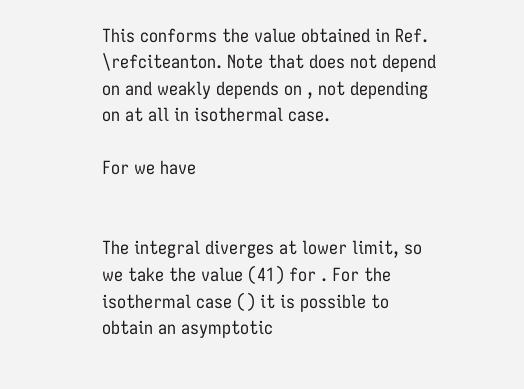This conforms the value obtained in Ref. \refciteanton. Note that does not depend on and weakly depends on , not depending on at all in isothermal case.

For we have


The integral diverges at lower limit, so we take the value (41) for . For the isothermal case () it is possible to obtain an asymptotic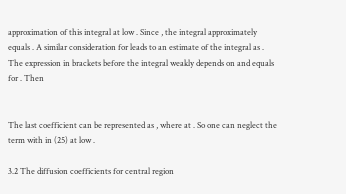approximation of this integral at low . Since , the integral approximately equals . A similar consideration for leads to an estimate of the integral as . The expression in brackets before the integral weakly depends on and equals for . Then


The last coefficient can be represented as , where at . So one can neglect the term with in (25) at low .

3.2 The diffusion coefficients for central region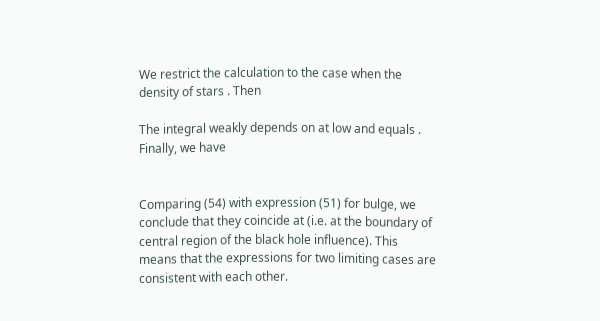We restrict the calculation to the case when the density of stars . Then

The integral weakly depends on at low and equals . Finally, we have


Comparing (54) with expression (51) for bulge, we conclude that they coincide at (i.e. at the boundary of central region of the black hole influence). This means that the expressions for two limiting cases are consistent with each other.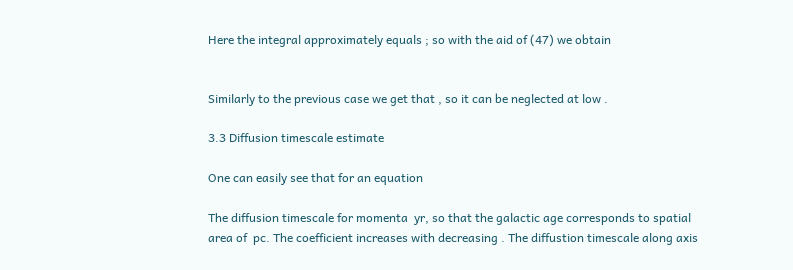Here the integral approximately equals ; so with the aid of (47) we obtain


Similarly to the previous case we get that , so it can be neglected at low .

3.3 Diffusion timescale estimate

One can easily see that for an equation

The diffusion timescale for momenta  yr, so that the galactic age corresponds to spatial area of  pc. The coefficient increases with decreasing . The diffustion timescale along axis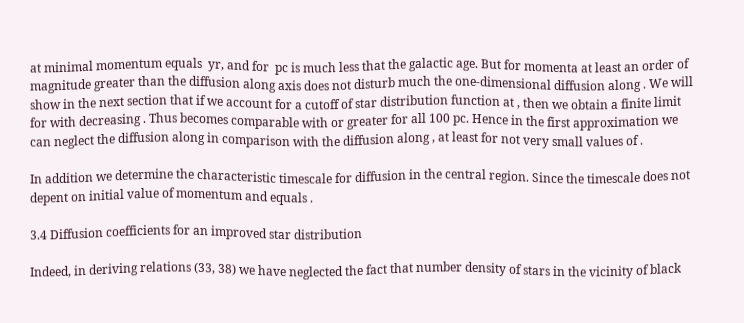at minimal momentum equals  yr, and for  pc is much less that the galactic age. But for momenta at least an order of magnitude greater than the diffusion along axis does not disturb much the one-dimensional diffusion along . We will show in the next section that if we account for a cutoff of star distribution function at , then we obtain a finite limit for with decreasing . Thus becomes comparable with or greater for all 100 pc. Hence in the first approximation we can neglect the diffusion along in comparison with the diffusion along , at least for not very small values of .

In addition we determine the characteristic timescale for diffusion in the central region. Since the timescale does not depent on initial value of momentum and equals .

3.4 Diffusion coefficients for an improved star distribution

Indeed, in deriving relations (33, 38) we have neglected the fact that number density of stars in the vicinity of black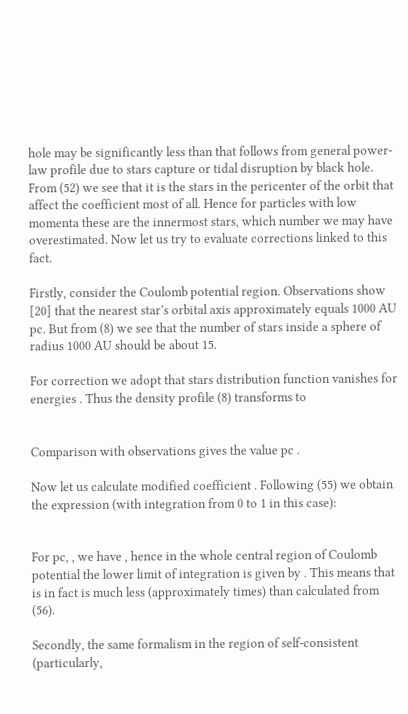hole may be significantly less than that follows from general power-law profile due to stars capture or tidal disruption by black hole. From (52) we see that it is the stars in the pericenter of the orbit that affect the coefficient most of all. Hence for particles with low momenta these are the innermost stars, which number we may have overestimated. Now let us try to evaluate corrections linked to this fact.

Firstly, consider the Coulomb potential region. Observations show [20] that the nearest star’s orbital axis approximately equals 1000 AU pc. But from (8) we see that the number of stars inside a sphere of radius 1000 AU should be about 15.

For correction we adopt that stars distribution function vanishes for energies . Thus the density profile (8) transforms to


Comparison with observations gives the value pc .

Now let us calculate modified coefficient . Following (55) we obtain the expression (with integration from 0 to 1 in this case):


For pc, , we have , hence in the whole central region of Coulomb potential the lower limit of integration is given by . This means that is in fact is much less (approximately times) than calculated from (56).

Secondly, the same formalism in the region of self-consistent (particularly,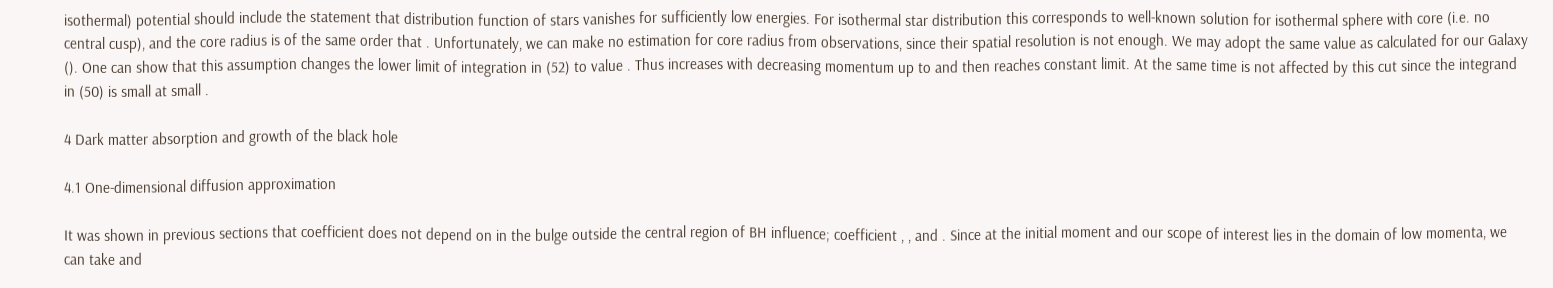isothermal) potential should include the statement that distribution function of stars vanishes for sufficiently low energies. For isothermal star distribution this corresponds to well-known solution for isothermal sphere with core (i.e. no central cusp), and the core radius is of the same order that . Unfortunately, we can make no estimation for core radius from observations, since their spatial resolution is not enough. We may adopt the same value as calculated for our Galaxy (). One can show that this assumption changes the lower limit of integration in (52) to value . Thus increases with decreasing momentum up to and then reaches constant limit. At the same time is not affected by this cut since the integrand in (50) is small at small .

4 Dark matter absorption and growth of the black hole

4.1 One-dimensional diffusion approximation

It was shown in previous sections that coefficient does not depend on in the bulge outside the central region of BH influence; coefficient , , and . Since at the initial moment and our scope of interest lies in the domain of low momenta, we can take and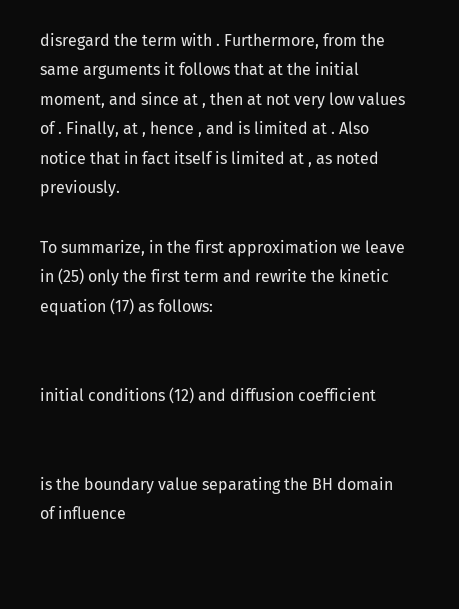disregard the term with . Furthermore, from the same arguments it follows that at the initial moment, and since at , then at not very low values of . Finally, at , hence , and is limited at . Also notice that in fact itself is limited at , as noted previously.

To summarize, in the first approximation we leave in (25) only the first term and rewrite the kinetic equation (17) as follows:


initial conditions (12) and diffusion coefficient


is the boundary value separating the BH domain of influence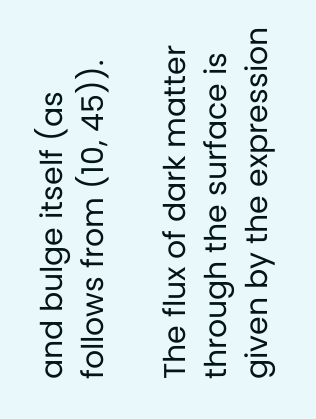and bulge itself (as follows from (10, 45)).

The flux of dark matter through the surface is given by the expression